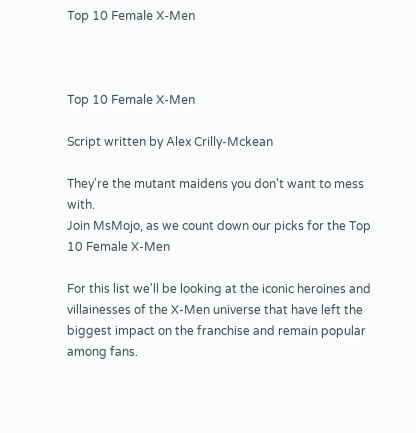Top 10 Female X-Men



Top 10 Female X-Men

Script written by Alex Crilly-Mckean

They're the mutant maidens you don't want to mess with.
Join MsMojo, as we count down our picks for the Top 10 Female X-Men

For this list we'll be looking at the iconic heroines and villainesses of the X-Men universe that have left the biggest impact on the franchise and remain popular among fans.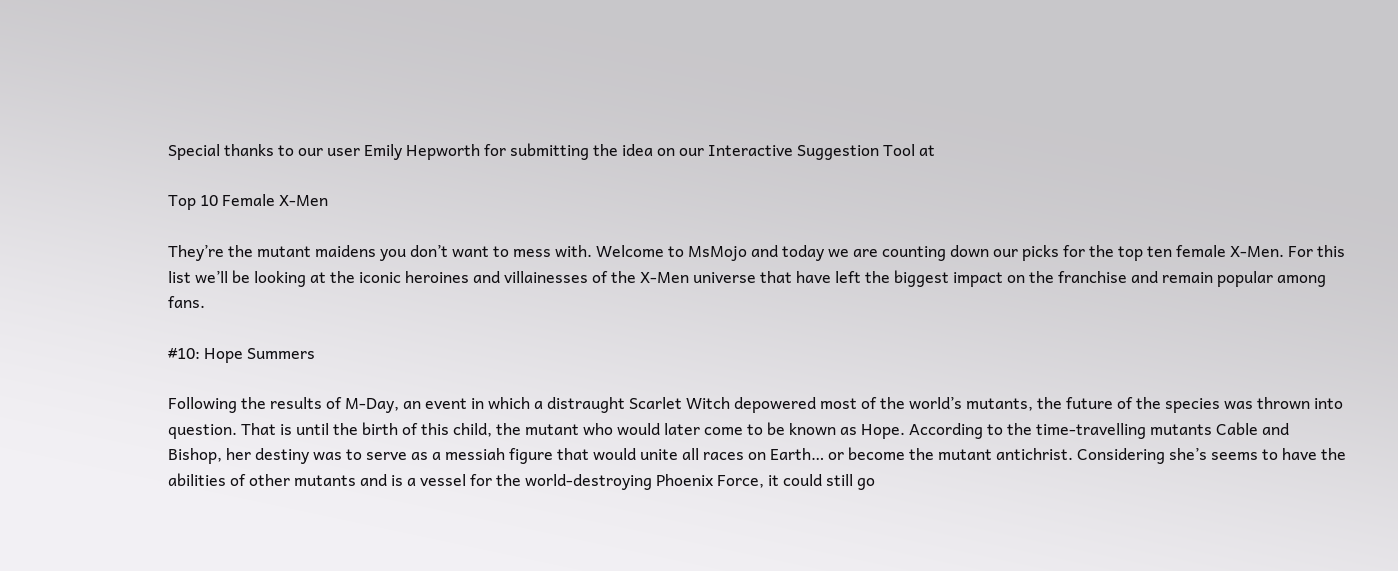Special thanks to our user Emily Hepworth for submitting the idea on our Interactive Suggestion Tool at

Top 10 Female X-Men

They’re the mutant maidens you don’t want to mess with. Welcome to MsMojo and today we are counting down our picks for the top ten female X-Men. For this list we’ll be looking at the iconic heroines and villainesses of the X-Men universe that have left the biggest impact on the franchise and remain popular among fans.

#10: Hope Summers

Following the results of M-Day, an event in which a distraught Scarlet Witch depowered most of the world’s mutants, the future of the species was thrown into question. That is until the birth of this child, the mutant who would later come to be known as Hope. According to the time-travelling mutants Cable and Bishop, her destiny was to serve as a messiah figure that would unite all races on Earth… or become the mutant antichrist. Considering she’s seems to have the abilities of other mutants and is a vessel for the world-destroying Phoenix Force, it could still go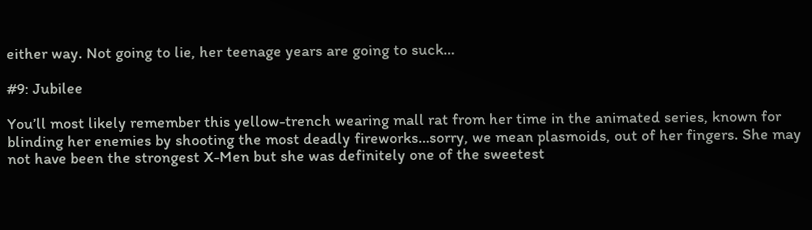either way. Not going to lie, her teenage years are going to suck…

#9: Jubilee

You’ll most likely remember this yellow-trench wearing mall rat from her time in the animated series, known for blinding her enemies by shooting the most deadly fireworks…sorry, we mean plasmoids, out of her fingers. She may not have been the strongest X-Men but she was definitely one of the sweetest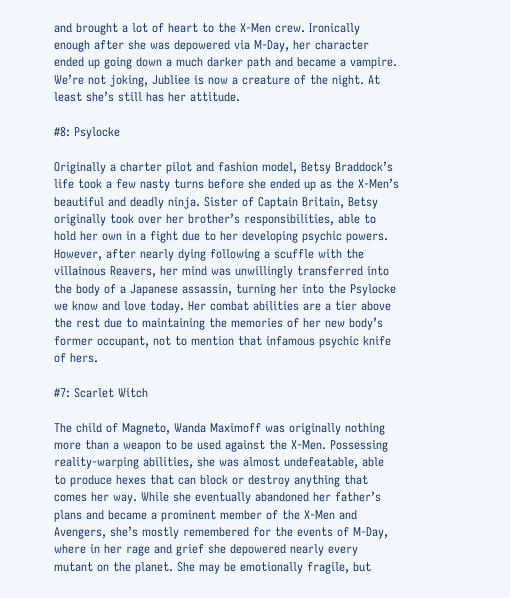and brought a lot of heart to the X-Men crew. Ironically enough after she was depowered via M-Day, her character ended up going down a much darker path and became a vampire. We’re not joking, Jubliee is now a creature of the night. At least she’s still has her attitude.

#8: Psylocke

Originally a charter pilot and fashion model, Betsy Braddock’s life took a few nasty turns before she ended up as the X-Men’s beautiful and deadly ninja. Sister of Captain Britain, Betsy originally took over her brother’s responsibilities, able to hold her own in a fight due to her developing psychic powers. However, after nearly dying following a scuffle with the villainous Reavers, her mind was unwillingly transferred into the body of a Japanese assassin, turning her into the Psylocke we know and love today. Her combat abilities are a tier above the rest due to maintaining the memories of her new body’s former occupant, not to mention that infamous psychic knife of hers.

#7: Scarlet Witch

The child of Magneto, Wanda Maximoff was originally nothing more than a weapon to be used against the X-Men. Possessing reality-warping abilities, she was almost undefeatable, able to produce hexes that can block or destroy anything that comes her way. While she eventually abandoned her father’s plans and became a prominent member of the X-Men and Avengers, she’s mostly remembered for the events of M-Day, where in her rage and grief she depowered nearly every mutant on the planet. She may be emotionally fragile, but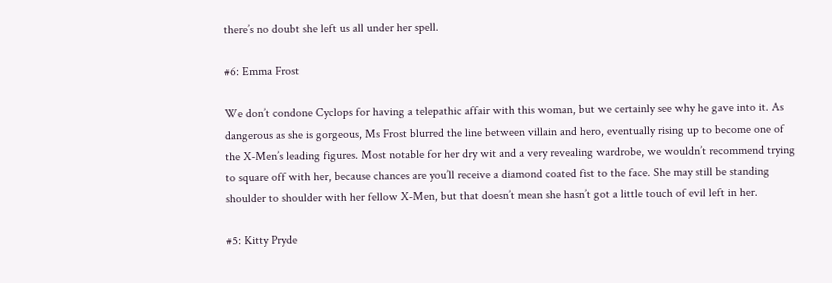there’s no doubt she left us all under her spell.

#6: Emma Frost

We don’t condone Cyclops for having a telepathic affair with this woman, but we certainly see why he gave into it. As dangerous as she is gorgeous, Ms Frost blurred the line between villain and hero, eventually rising up to become one of the X-Men’s leading figures. Most notable for her dry wit and a very revealing wardrobe, we wouldn’t recommend trying to square off with her, because chances are you’ll receive a diamond coated fist to the face. She may still be standing shoulder to shoulder with her fellow X-Men, but that doesn’t mean she hasn’t got a little touch of evil left in her.

#5: Kitty Pryde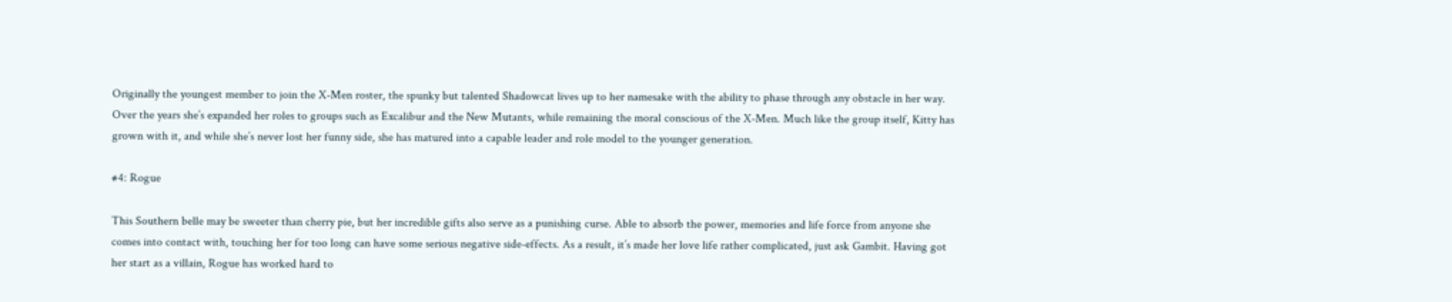Originally the youngest member to join the X-Men roster, the spunky but talented Shadowcat lives up to her namesake with the ability to phase through any obstacle in her way. Over the years she’s expanded her roles to groups such as Excalibur and the New Mutants, while remaining the moral conscious of the X-Men. Much like the group itself, Kitty has grown with it, and while she’s never lost her funny side, she has matured into a capable leader and role model to the younger generation.

#4: Rogue

This Southern belle may be sweeter than cherry pie, but her incredible gifts also serve as a punishing curse. Able to absorb the power, memories and life force from anyone she comes into contact with, touching her for too long can have some serious negative side-effects. As a result, it’s made her love life rather complicated, just ask Gambit. Having got her start as a villain, Rogue has worked hard to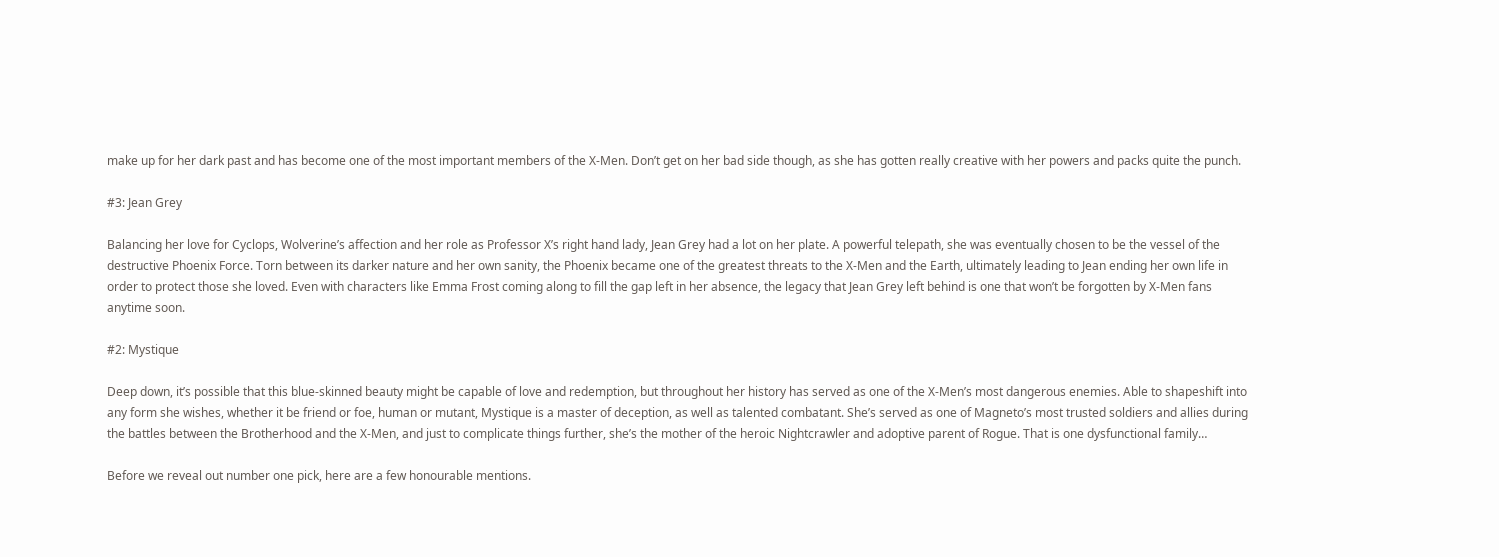make up for her dark past and has become one of the most important members of the X-Men. Don’t get on her bad side though, as she has gotten really creative with her powers and packs quite the punch.

#3: Jean Grey

Balancing her love for Cyclops, Wolverine’s affection and her role as Professor X’s right hand lady, Jean Grey had a lot on her plate. A powerful telepath, she was eventually chosen to be the vessel of the destructive Phoenix Force. Torn between its darker nature and her own sanity, the Phoenix became one of the greatest threats to the X-Men and the Earth, ultimately leading to Jean ending her own life in order to protect those she loved. Even with characters like Emma Frost coming along to fill the gap left in her absence, the legacy that Jean Grey left behind is one that won’t be forgotten by X-Men fans anytime soon.

#2: Mystique

Deep down, it’s possible that this blue-skinned beauty might be capable of love and redemption, but throughout her history has served as one of the X-Men’s most dangerous enemies. Able to shapeshift into any form she wishes, whether it be friend or foe, human or mutant, Mystique is a master of deception, as well as talented combatant. She’s served as one of Magneto’s most trusted soldiers and allies during the battles between the Brotherhood and the X-Men, and just to complicate things further, she’s the mother of the heroic Nightcrawler and adoptive parent of Rogue. That is one dysfunctional family…

Before we reveal out number one pick, here are a few honourable mentions.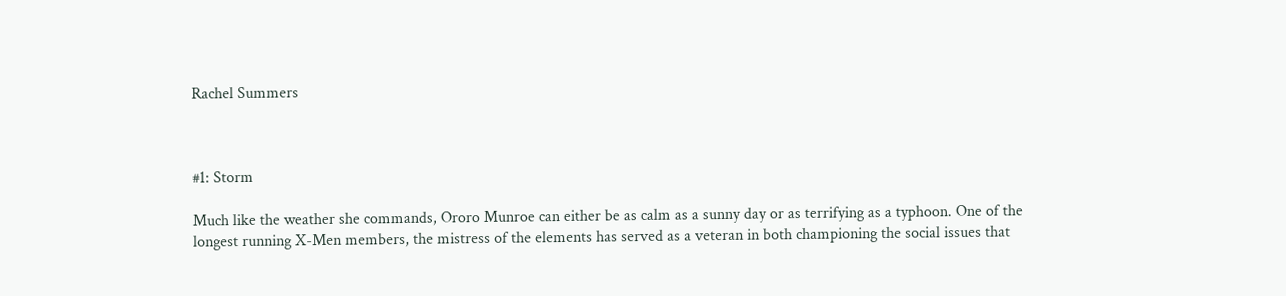Rachel Summers



#1: Storm

Much like the weather she commands, Ororo Munroe can either be as calm as a sunny day or as terrifying as a typhoon. One of the longest running X-Men members, the mistress of the elements has served as a veteran in both championing the social issues that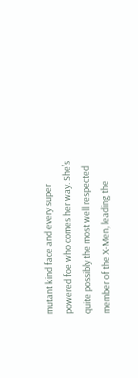mutant kind face and every super powered foe who comes her way. She’s quite possibly the most well respected member of the X-Men, leading the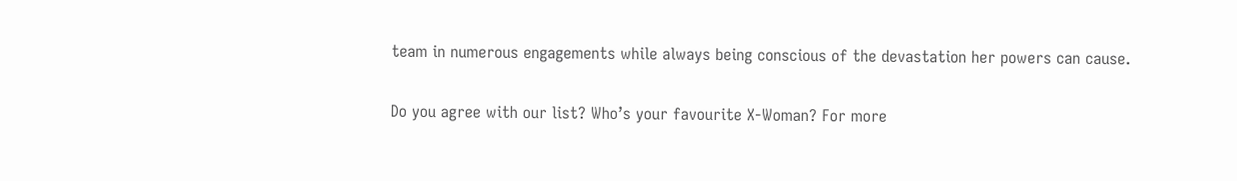team in numerous engagements while always being conscious of the devastation her powers can cause.

Do you agree with our list? Who’s your favourite X-Woman? For more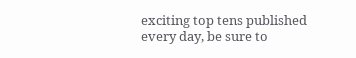exciting top tens published every day, be sure to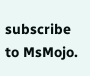subscribe to MsMojo.